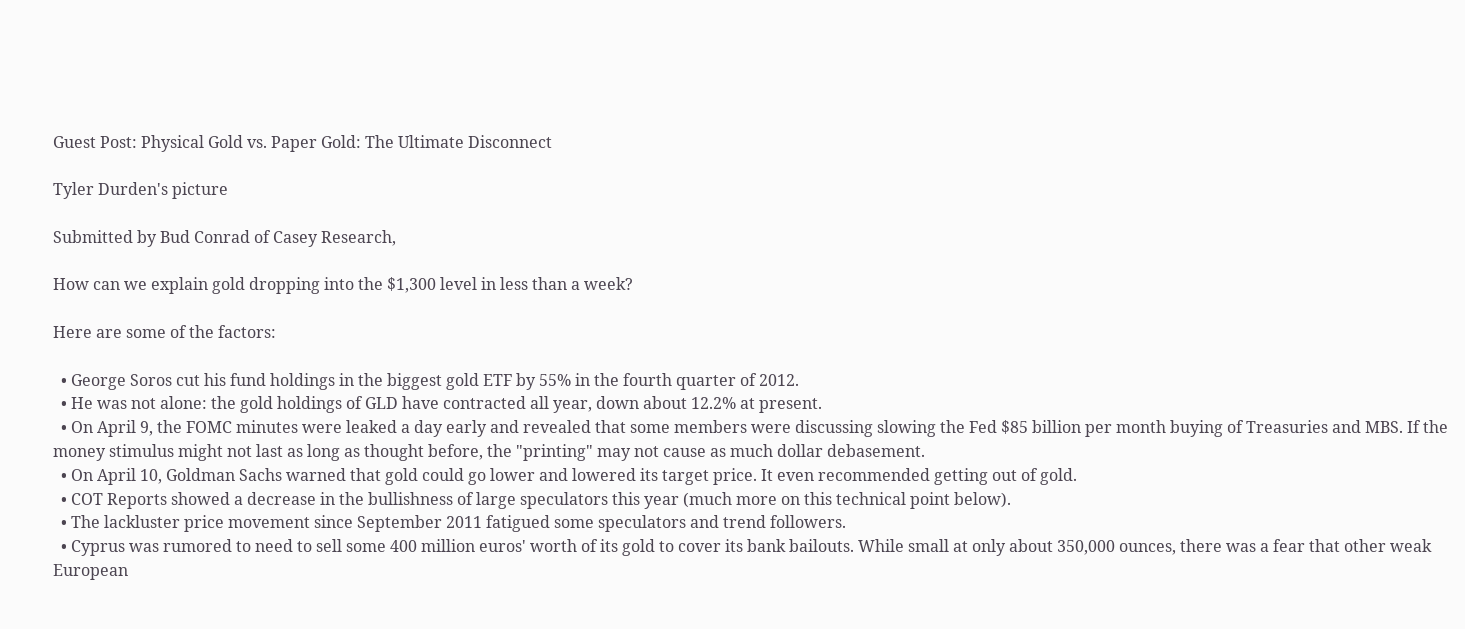Guest Post: Physical Gold vs. Paper Gold: The Ultimate Disconnect

Tyler Durden's picture

Submitted by Bud Conrad of Casey Research,

How can we explain gold dropping into the $1,300 level in less than a week?

Here are some of the factors:

  • George Soros cut his fund holdings in the biggest gold ETF by 55% in the fourth quarter of 2012.
  • He was not alone: the gold holdings of GLD have contracted all year, down about 12.2% at present.
  • On April 9, the FOMC minutes were leaked a day early and revealed that some members were discussing slowing the Fed $85 billion per month buying of Treasuries and MBS. If the money stimulus might not last as long as thought before, the "printing" may not cause as much dollar debasement.
  • On April 10, Goldman Sachs warned that gold could go lower and lowered its target price. It even recommended getting out of gold.
  • COT Reports showed a decrease in the bullishness of large speculators this year (much more on this technical point below).
  • The lackluster price movement since September 2011 fatigued some speculators and trend followers.
  • Cyprus was rumored to need to sell some 400 million euros' worth of its gold to cover its bank bailouts. While small at only about 350,000 ounces, there was a fear that other weak European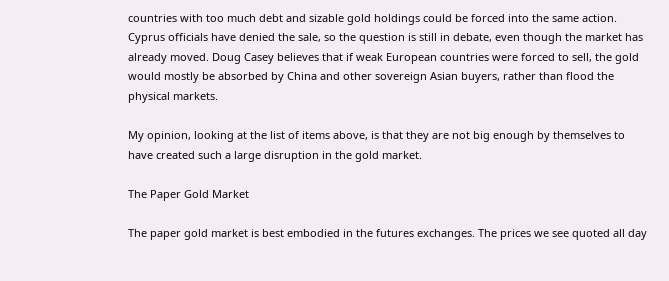countries with too much debt and sizable gold holdings could be forced into the same action. Cyprus officials have denied the sale, so the question is still in debate, even though the market has already moved. Doug Casey believes that if weak European countries were forced to sell, the gold would mostly be absorbed by China and other sovereign Asian buyers, rather than flood the physical markets.

My opinion, looking at the list of items above, is that they are not big enough by themselves to have created such a large disruption in the gold market.

The Paper Gold Market

The paper gold market is best embodied in the futures exchanges. The prices we see quoted all day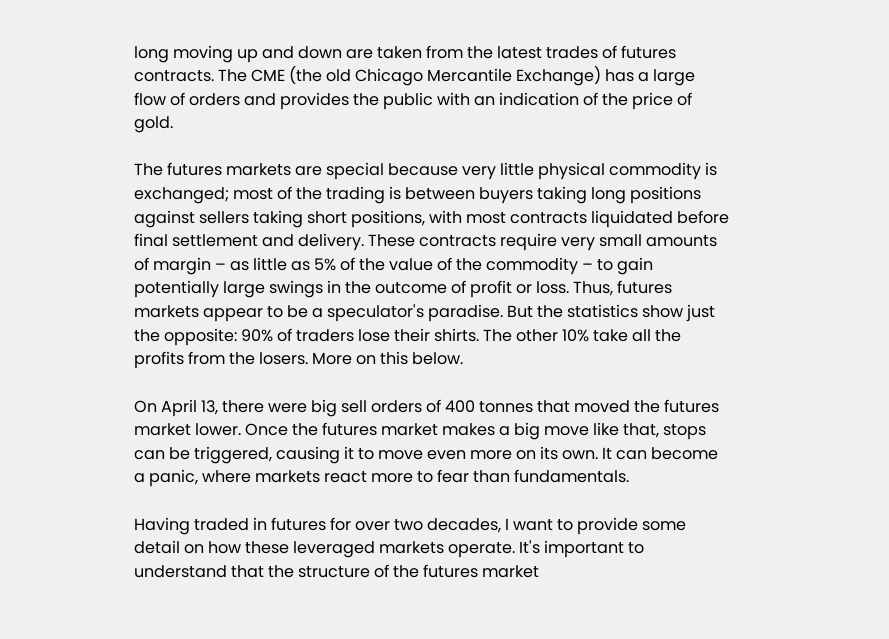long moving up and down are taken from the latest trades of futures contracts. The CME (the old Chicago Mercantile Exchange) has a large flow of orders and provides the public with an indication of the price of gold.

The futures markets are special because very little physical commodity is exchanged; most of the trading is between buyers taking long positions against sellers taking short positions, with most contracts liquidated before final settlement and delivery. These contracts require very small amounts of margin – as little as 5% of the value of the commodity – to gain potentially large swings in the outcome of profit or loss. Thus, futures markets appear to be a speculator's paradise. But the statistics show just the opposite: 90% of traders lose their shirts. The other 10% take all the profits from the losers. More on this below.

On April 13, there were big sell orders of 400 tonnes that moved the futures market lower. Once the futures market makes a big move like that, stops can be triggered, causing it to move even more on its own. It can become a panic, where markets react more to fear than fundamentals.

Having traded in futures for over two decades, I want to provide some detail on how these leveraged markets operate. It's important to understand that the structure of the futures market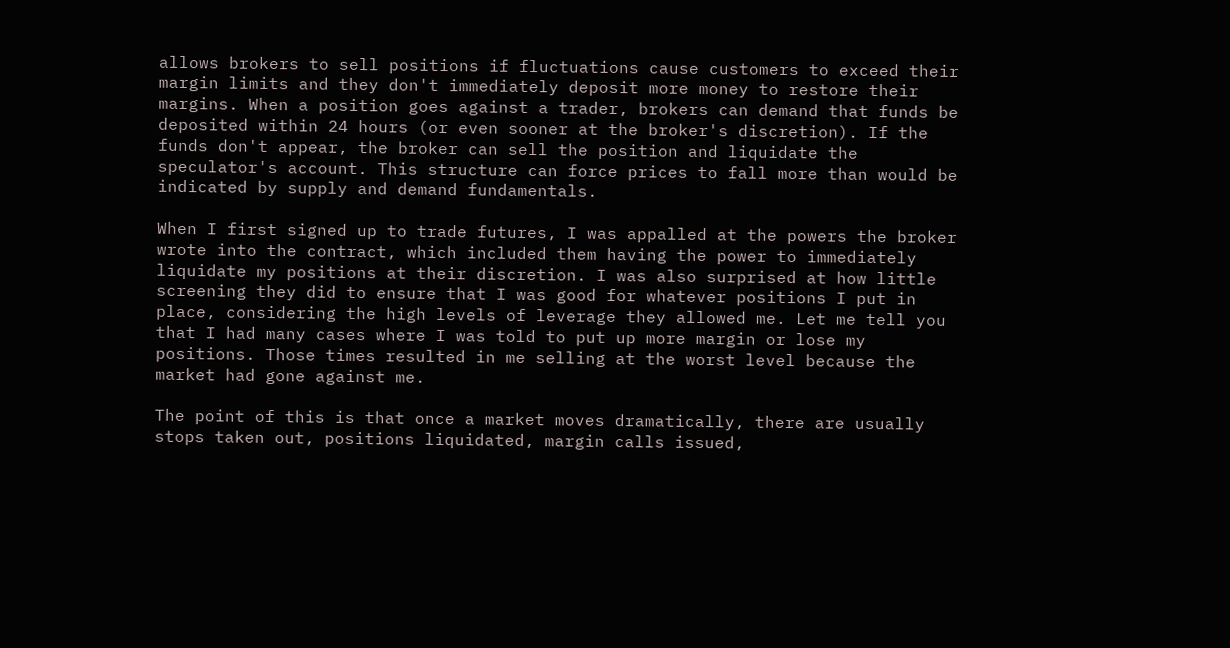allows brokers to sell positions if fluctuations cause customers to exceed their margin limits and they don't immediately deposit more money to restore their margins. When a position goes against a trader, brokers can demand that funds be deposited within 24 hours (or even sooner at the broker's discretion). If the funds don't appear, the broker can sell the position and liquidate the speculator's account. This structure can force prices to fall more than would be indicated by supply and demand fundamentals.

When I first signed up to trade futures, I was appalled at the powers the broker wrote into the contract, which included them having the power to immediately liquidate my positions at their discretion. I was also surprised at how little screening they did to ensure that I was good for whatever positions I put in place, considering the high levels of leverage they allowed me. Let me tell you that I had many cases where I was told to put up more margin or lose my positions. Those times resulted in me selling at the worst level because the market had gone against me.

The point of this is that once a market moves dramatically, there are usually stops taken out, positions liquidated, margin calls issued,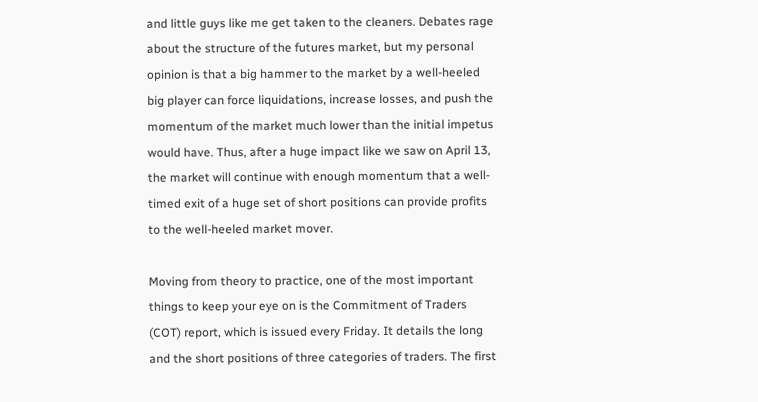and little guys like me get taken to the cleaners. Debates rage about the structure of the futures market, but my personal opinion is that a big hammer to the market by a well-heeled big player can force liquidations, increase losses, and push the momentum of the market much lower than the initial impetus would have. Thus, after a huge impact like we saw on April 13, the market will continue with enough momentum that a well-timed exit of a huge set of short positions can provide profits to the well-heeled market mover.

Moving from theory to practice, one of the most important things to keep your eye on is the Commitment of Traders (COT) report, which is issued every Friday. It details the long and the short positions of three categories of traders. The first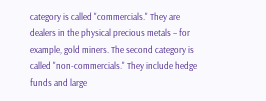category is called "commercials." They are dealers in the physical precious metals – for example, gold miners. The second category is called "non-commercials." They include hedge funds and large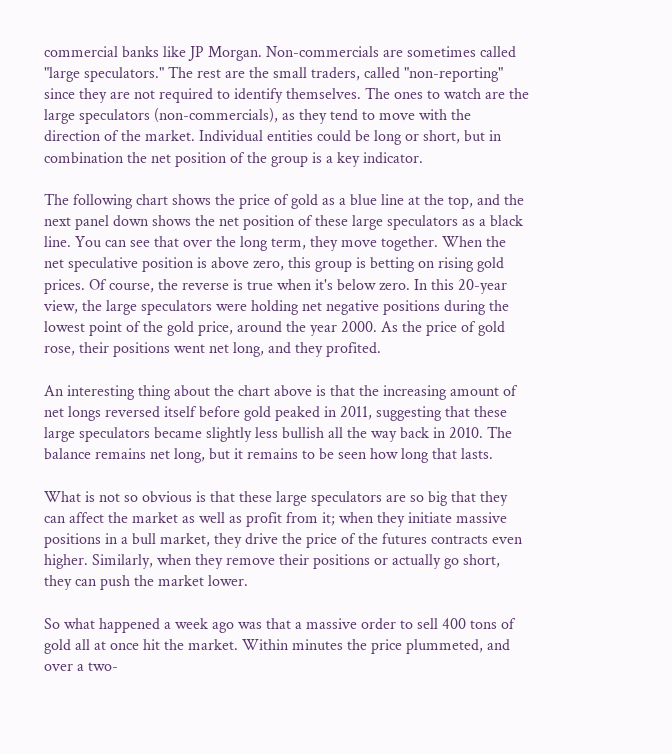commercial banks like JP Morgan. Non-commercials are sometimes called "large speculators." The rest are the small traders, called "non-reporting" since they are not required to identify themselves. The ones to watch are the large speculators (non-commercials), as they tend to move with the direction of the market. Individual entities could be long or short, but in combination the net position of the group is a key indicator.

The following chart shows the price of gold as a blue line at the top, and the next panel down shows the net position of these large speculators as a black line. You can see that over the long term, they move together. When the net speculative position is above zero, this group is betting on rising gold prices. Of course, the reverse is true when it's below zero. In this 20-year view, the large speculators were holding net negative positions during the lowest point of the gold price, around the year 2000. As the price of gold rose, their positions went net long, and they profited.

An interesting thing about the chart above is that the increasing amount of net longs reversed itself before gold peaked in 2011, suggesting that these large speculators became slightly less bullish all the way back in 2010. The balance remains net long, but it remains to be seen how long that lasts.

What is not so obvious is that these large speculators are so big that they can affect the market as well as profit from it; when they initiate massive positions in a bull market, they drive the price of the futures contracts even higher. Similarly, when they remove their positions or actually go short, they can push the market lower.

So what happened a week ago was that a massive order to sell 400 tons of gold all at once hit the market. Within minutes the price plummeted, and over a two-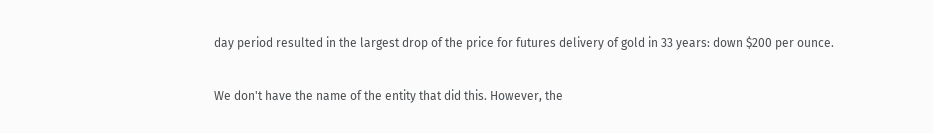day period resulted in the largest drop of the price for futures delivery of gold in 33 years: down $200 per ounce.

We don't have the name of the entity that did this. However, the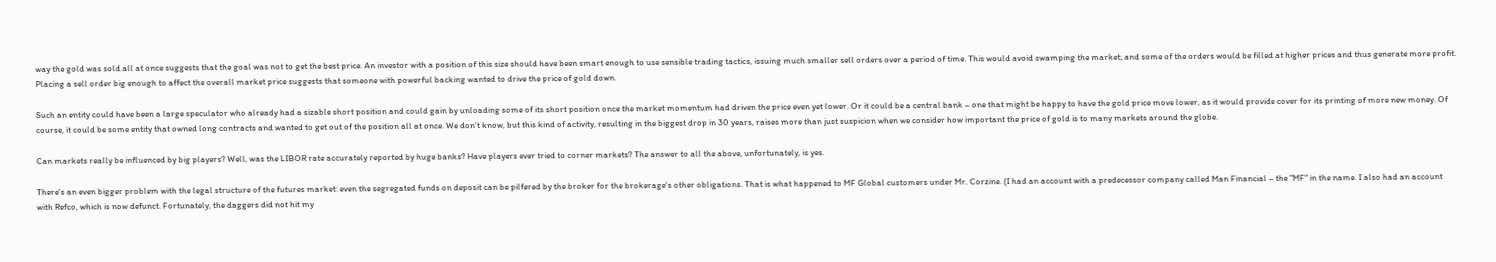way the gold was sold all at once suggests that the goal was not to get the best price. An investor with a position of this size should have been smart enough to use sensible trading tactics, issuing much smaller sell orders over a period of time. This would avoid swamping the market; and some of the orders would be filled at higher prices and thus generate more profit. Placing a sell order big enough to affect the overall market price suggests that someone with powerful backing wanted to drive the price of gold down.

Such an entity could have been a large speculator who already had a sizable short position and could gain by unloading some of its short position once the market momentum had driven the price even yet lower. Or it could be a central bank – one that might be happy to have the gold price move lower, as it would provide cover for its printing of more new money. Of course, it could be some entity that owned long contracts and wanted to get out of the position all at once. We don't know, but this kind of activity, resulting in the biggest drop in 30 years, raises more than just suspicion when we consider how important the price of gold is to many markets around the globe.

Can markets really be influenced by big players? Well, was the LIBOR rate accurately reported by huge banks? Have players ever tried to corner markets? The answer to all the above, unfortunately, is yes.

There's an even bigger problem with the legal structure of the futures market: even the segregated funds on deposit can be pilfered by the broker for the brokerage's other obligations. That is what happened to MF Global customers under Mr. Corzine. (I had an account with a predecessor company called Man Financial – the "MF" in the name. I also had an account with Refco, which is now defunct. Fortunately, the daggers did not hit my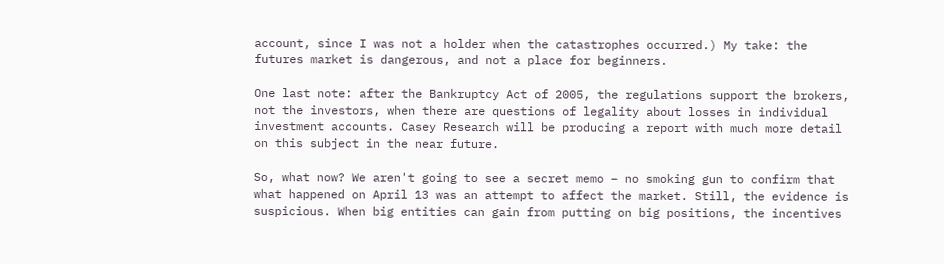account, since I was not a holder when the catastrophes occurred.) My take: the futures market is dangerous, and not a place for beginners.

One last note: after the Bankruptcy Act of 2005, the regulations support the brokers, not the investors, when there are questions of legality about losses in individual investment accounts. Casey Research will be producing a report with much more detail on this subject in the near future.

So, what now? We aren't going to see a secret memo – no smoking gun to confirm that what happened on April 13 was an attempt to affect the market. Still, the evidence is suspicious. When big entities can gain from putting on big positions, the incentives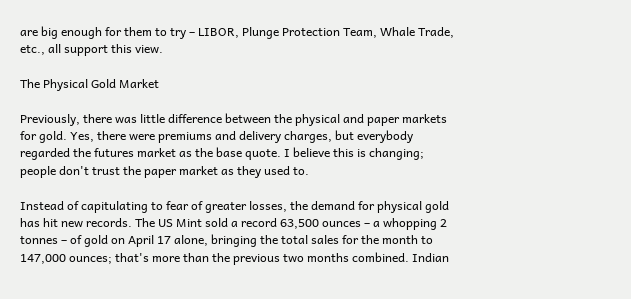are big enough for them to try – LIBOR, Plunge Protection Team, Whale Trade, etc., all support this view.

The Physical Gold Market

Previously, there was little difference between the physical and paper markets for gold. Yes, there were premiums and delivery charges, but everybody regarded the futures market as the base quote. I believe this is changing; people don't trust the paper market as they used to.

Instead of capitulating to fear of greater losses, the demand for physical gold has hit new records. The US Mint sold a record 63,500 ounces – a whopping 2 tonnes – of gold on April 17 alone, bringing the total sales for the month to 147,000 ounces; that's more than the previous two months combined. Indian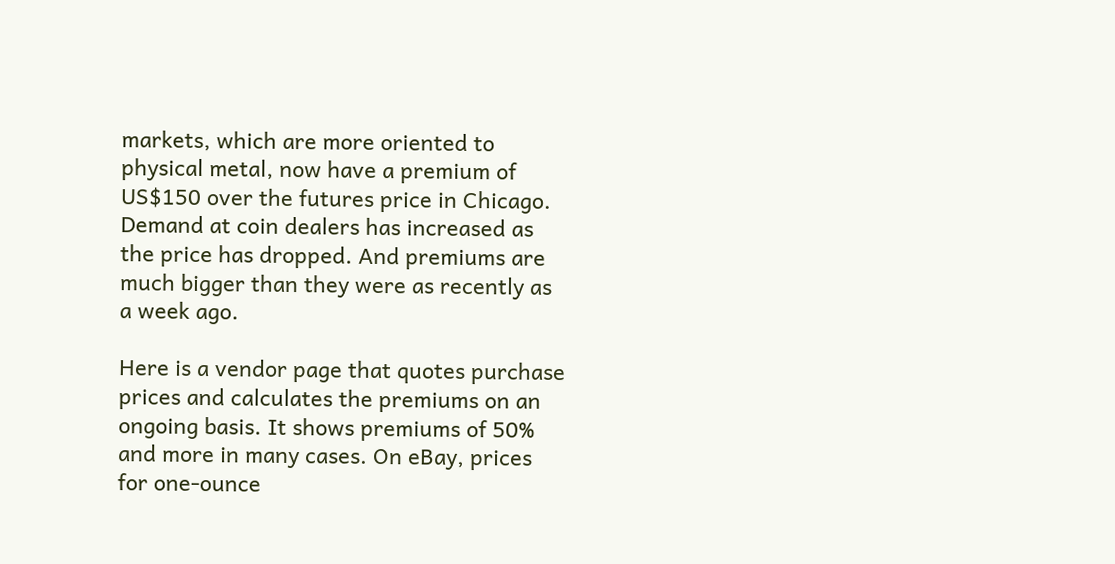markets, which are more oriented to physical metal, now have a premium of US$150 over the futures price in Chicago. Demand at coin dealers has increased as the price has dropped. And premiums are much bigger than they were as recently as a week ago.

Here is a vendor page that quotes purchase prices and calculates the premiums on an ongoing basis. It shows premiums of 50% and more in many cases. On eBay, prices for one-ounce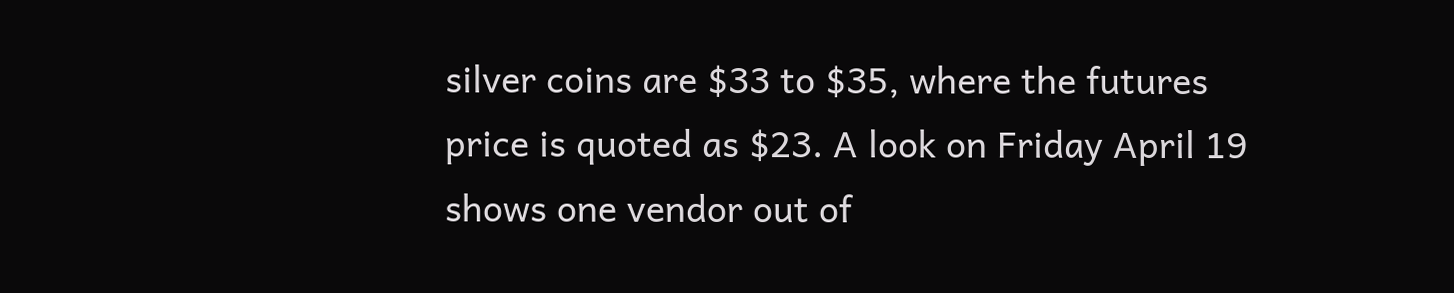silver coins are $33 to $35, where the futures price is quoted as $23. A look on Friday April 19 shows one vendor out of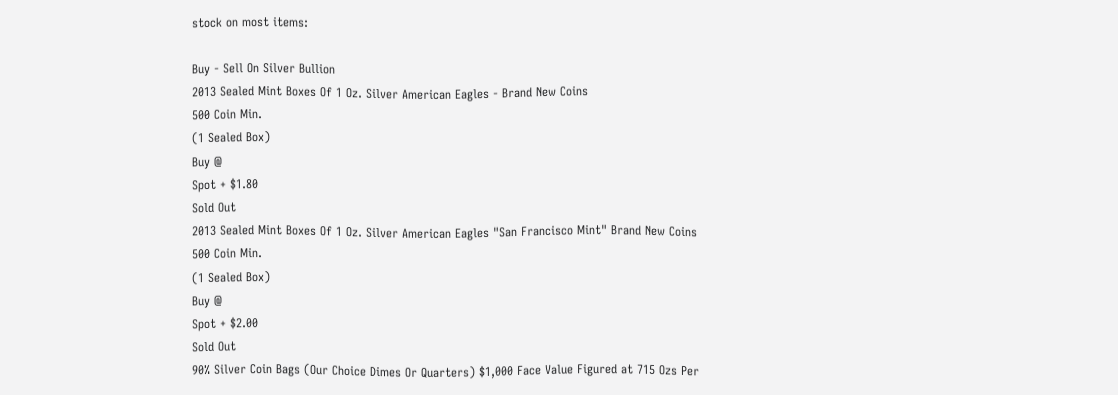stock on most items:

Buy - Sell On Silver Bullion
2013 Sealed Mint Boxes Of 1 Oz. Silver American Eagles - Brand New Coins
500 Coin Min.
(1 Sealed Box)
Buy @
Spot + $1.80
Sold Out
2013 Sealed Mint Boxes Of 1 Oz. Silver American Eagles "San Francisco Mint" Brand New Coins
500 Coin Min.
(1 Sealed Box)
Buy @
Spot + $2.00
Sold Out
90% Silver Coin Bags (Our Choice Dimes Or Quarters) $1,000 Face Value Figured at 715 Ozs Per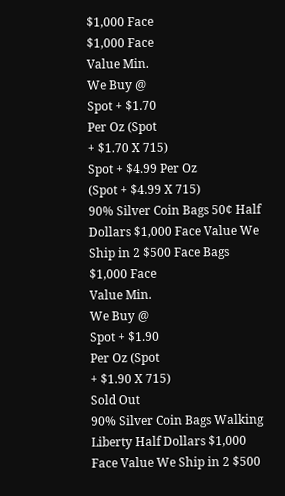$1,000 Face
$1,000 Face
Value Min.
We Buy @
Spot + $1.70
Per Oz (Spot
+ $1.70 X 715)
Spot + $4.99 Per Oz
(Spot + $4.99 X 715)
90% Silver Coin Bags 50¢ Half Dollars $1,000 Face Value We Ship in 2 $500 Face Bags
$1,000 Face
Value Min.
We Buy @
Spot + $1.90
Per Oz (Spot
+ $1.90 X 715)
Sold Out
90% Silver Coin Bags Walking Liberty Half Dollars $1,000 Face Value We Ship in 2 $500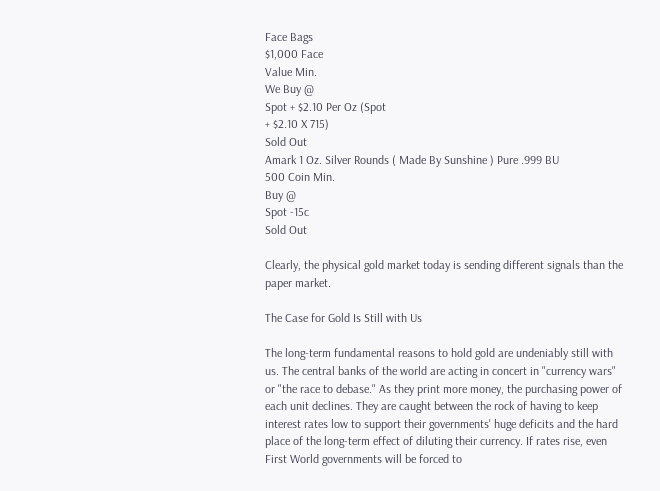Face Bags
$1,000 Face
Value Min.
We Buy @
Spot + $2.10 Per Oz (Spot
+ $2.10 X 715)
Sold Out
Amark 1 Oz. Silver Rounds ( Made By Sunshine ) Pure .999 BU
500 Coin Min.
Buy @
Spot -15c
Sold Out

Clearly, the physical gold market today is sending different signals than the paper market.

The Case for Gold Is Still with Us

The long-term fundamental reasons to hold gold are undeniably still with us. The central banks of the world are acting in concert in "currency wars" or "the race to debase." As they print more money, the purchasing power of each unit declines. They are caught between the rock of having to keep interest rates low to support their governments' huge deficits and the hard place of the long-term effect of diluting their currency. If rates rise, even First World governments will be forced to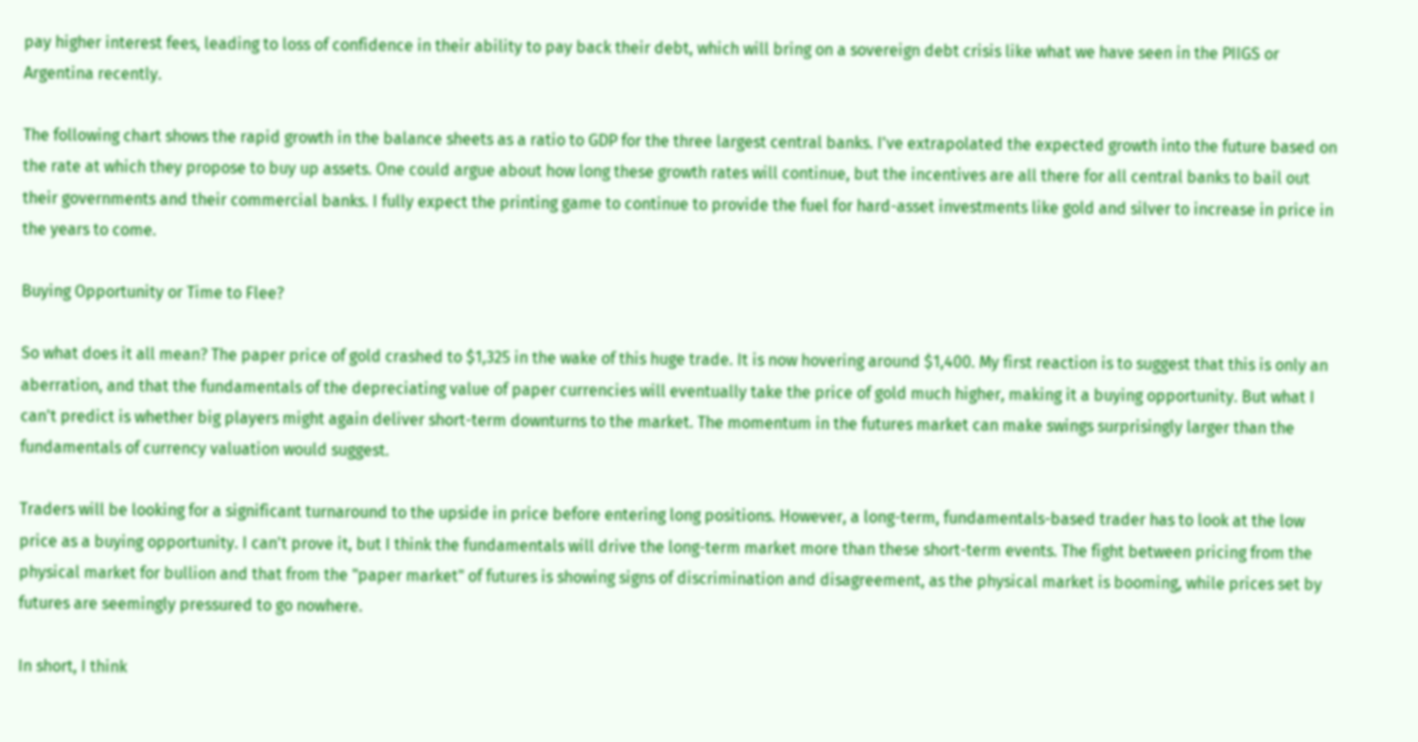pay higher interest fees, leading to loss of confidence in their ability to pay back their debt, which will bring on a sovereign debt crisis like what we have seen in the PIIGS or Argentina recently.

The following chart shows the rapid growth in the balance sheets as a ratio to GDP for the three largest central banks. I've extrapolated the expected growth into the future based on the rate at which they propose to buy up assets. One could argue about how long these growth rates will continue, but the incentives are all there for all central banks to bail out their governments and their commercial banks. I fully expect the printing game to continue to provide the fuel for hard-asset investments like gold and silver to increase in price in the years to come.

Buying Opportunity or Time to Flee?

So what does it all mean? The paper price of gold crashed to $1,325 in the wake of this huge trade. It is now hovering around $1,400. My first reaction is to suggest that this is only an aberration, and that the fundamentals of the depreciating value of paper currencies will eventually take the price of gold much higher, making it a buying opportunity. But what I can't predict is whether big players might again deliver short-term downturns to the market. The momentum in the futures market can make swings surprisingly larger than the fundamentals of currency valuation would suggest.

Traders will be looking for a significant turnaround to the upside in price before entering long positions. However, a long-term, fundamentals-based trader has to look at the low price as a buying opportunity. I can't prove it, but I think the fundamentals will drive the long-term market more than these short-term events. The fight between pricing from the physical market for bullion and that from the "paper market" of futures is showing signs of discrimination and disagreement, as the physical market is booming, while prices set by futures are seemingly pressured to go nowhere.

In short, I think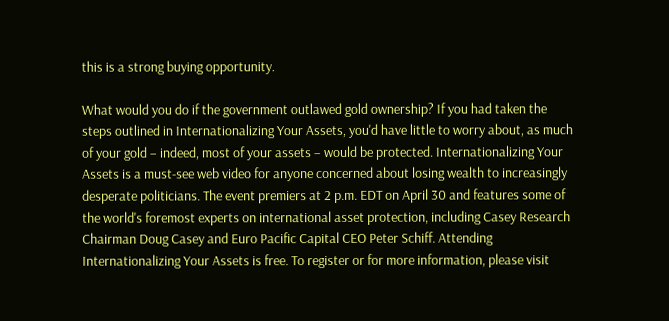this is a strong buying opportunity.

What would you do if the government outlawed gold ownership? If you had taken the steps outlined in Internationalizing Your Assets, you'd have little to worry about, as much of your gold – indeed, most of your assets – would be protected. Internationalizing Your Assets is a must-see web video for anyone concerned about losing wealth to increasingly desperate politicians. The event premiers at 2 p.m. EDT on April 30 and features some of the world's foremost experts on international asset protection, including Casey Research Chairman Doug Casey and Euro Pacific Capital CEO Peter Schiff. Attending Internationalizing Your Assets is free. To register or for more information, please visit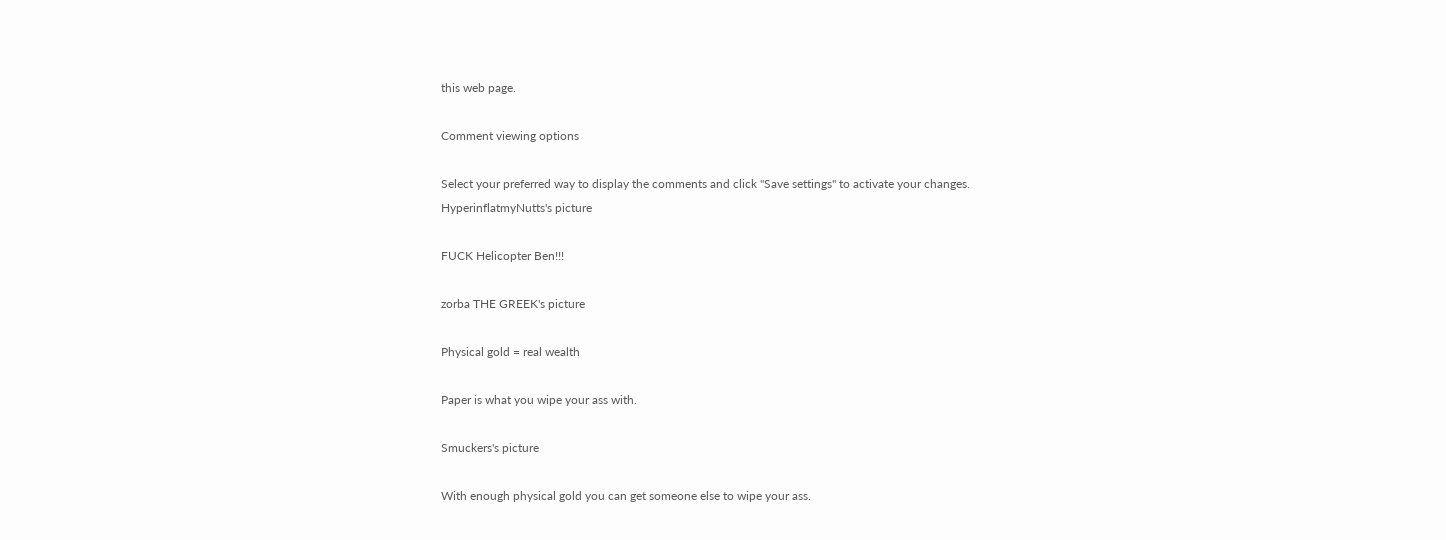this web page.

Comment viewing options

Select your preferred way to display the comments and click "Save settings" to activate your changes.
HyperinflatmyNutts's picture

FUCK Helicopter Ben!!!

zorba THE GREEK's picture

Physical gold = real wealth

Paper is what you wipe your ass with.

Smuckers's picture

With enough physical gold you can get someone else to wipe your ass.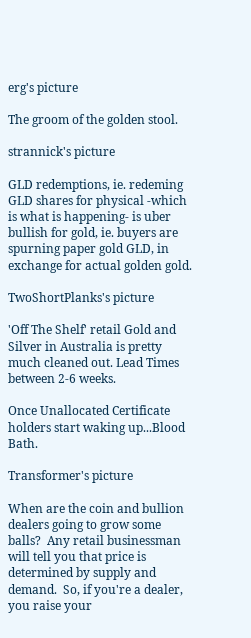erg's picture

The groom of the golden stool.

strannick's picture

GLD redemptions, ie. redeming GLD shares for physical -which is what is happening- is uber bullish for gold, ie. buyers are spurning paper gold GLD, in exchange for actual golden gold.

TwoShortPlanks's picture

'Off The Shelf' retail Gold and Silver in Australia is pretty much cleaned out. Lead Times between 2-6 weeks.

Once Unallocated Certificate holders start waking up...Blood Bath.

Transformer's picture

When are the coin and bullion dealers going to grow some balls?  Any retail businessman will tell you that price is determined by supply and demand.  So, if you're a dealer, you raise your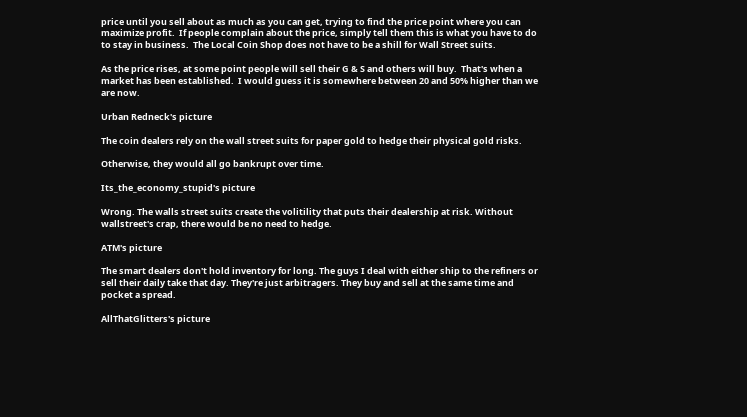price until you sell about as much as you can get, trying to find the price point where you can maximize profit.  If people complain about the price, simply tell them this is what you have to do to stay in business.  The Local Coin Shop does not have to be a shill for Wall Street suits.

As the price rises, at some point people will sell their G & S and others will buy.  That's when a market has been established.  I would guess it is somewhere between 20 and 50% higher than we are now.

Urban Redneck's picture

The coin dealers rely on the wall street suits for paper gold to hedge their physical gold risks.

Otherwise, they would all go bankrupt over time.

Its_the_economy_stupid's picture

Wrong. The walls street suits create the volitility that puts their dealership at risk. Without wallstreet's crap, there would be no need to hedge.

ATM's picture

The smart dealers don't hold inventory for long. The guys I deal with either ship to the refiners or sell their daily take that day. They're just arbitragers. They buy and sell at the same time and pocket a spread.

AllThatGlitters's picture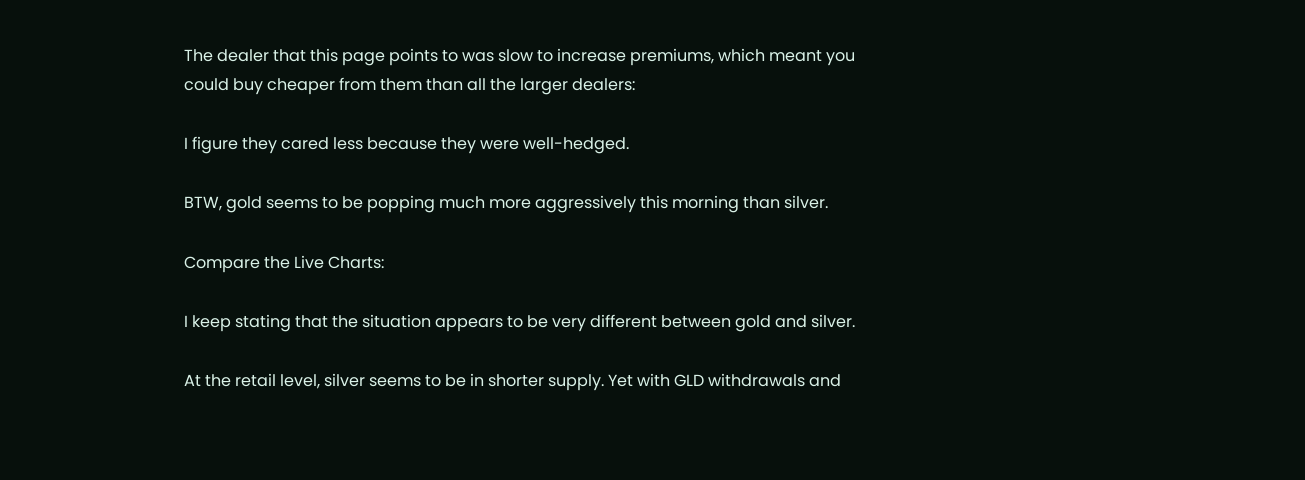The dealer that this page points to was slow to increase premiums, which meant you could buy cheaper from them than all the larger dealers:

I figure they cared less because they were well-hedged.

BTW, gold seems to be popping much more aggressively this morning than silver.

Compare the Live Charts:

I keep stating that the situation appears to be very different between gold and silver.

At the retail level, silver seems to be in shorter supply. Yet with GLD withdrawals and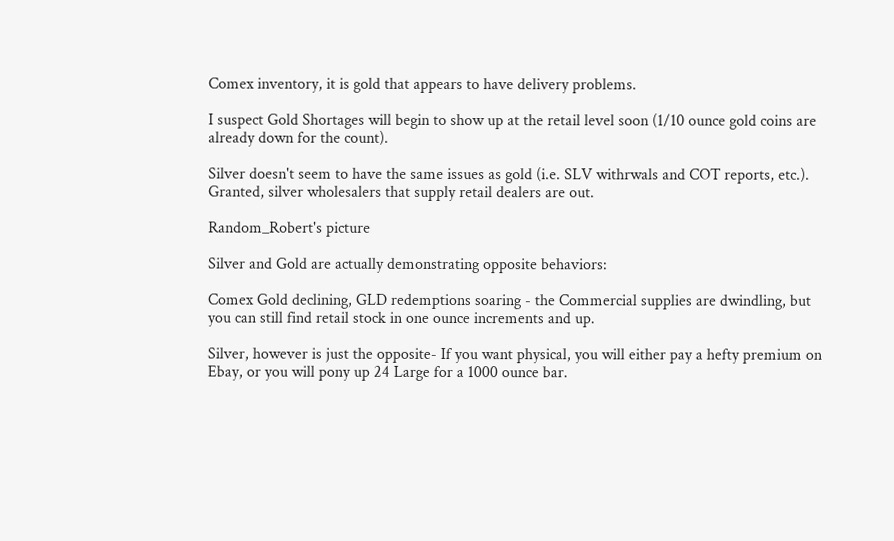Comex inventory, it is gold that appears to have delivery problems.

I suspect Gold Shortages will begin to show up at the retail level soon (1/10 ounce gold coins are already down for the count).

Silver doesn't seem to have the same issues as gold (i.e. SLV withrwals and COT reports, etc.). Granted, silver wholesalers that supply retail dealers are out.

Random_Robert's picture

Silver and Gold are actually demonstrating opposite behaviors:

Comex Gold declining, GLD redemptions soaring - the Commercial supplies are dwindling, but you can still find retail stock in one ounce increments and up.

Silver, however is just the opposite- If you want physical, you will either pay a hefty premium on Ebay, or you will pony up 24 Large for a 1000 ounce bar.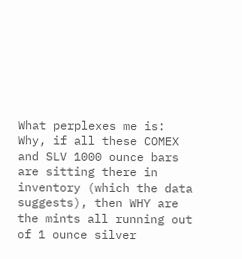What perplexes me is:  Why, if all these COMEX and SLV 1000 ounce bars are sitting there in inventory (which the data suggests), then WHY are the mints all running out of 1 ounce silver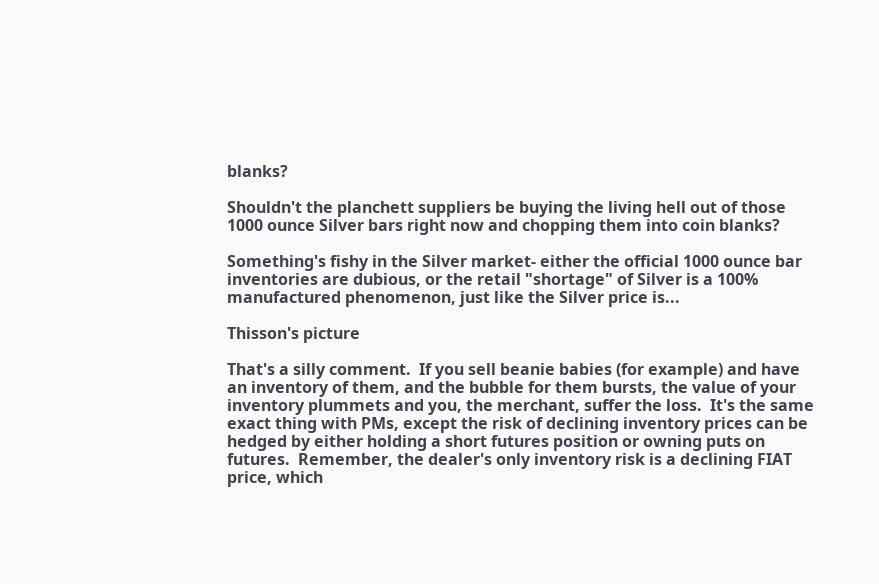blanks?

Shouldn't the planchett suppliers be buying the living hell out of those 1000 ounce Silver bars right now and chopping them into coin blanks?

Something's fishy in the Silver market- either the official 1000 ounce bar inventories are dubious, or the retail "shortage" of Silver is a 100% manufactured phenomenon, just like the Silver price is...

Thisson's picture

That's a silly comment.  If you sell beanie babies (for example) and have an inventory of them, and the bubble for them bursts, the value of your inventory plummets and you, the merchant, suffer the loss.  It's the same exact thing with PMs, except the risk of declining inventory prices can be hedged by either holding a short futures position or owning puts on futures.  Remember, the dealer's only inventory risk is a declining FIAT price, which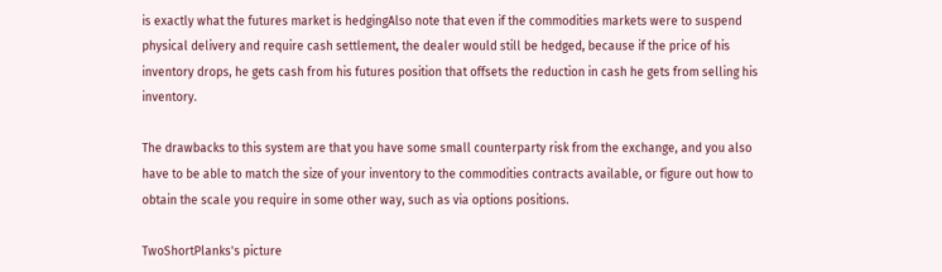is exactly what the futures market is hedgingAlso note that even if the commodities markets were to suspend physical delivery and require cash settlement, the dealer would still be hedged, because if the price of his inventory drops, he gets cash from his futures position that offsets the reduction in cash he gets from selling his inventory.

The drawbacks to this system are that you have some small counterparty risk from the exchange, and you also have to be able to match the size of your inventory to the commodities contracts available, or figure out how to obtain the scale you require in some other way, such as via options positions.

TwoShortPlanks's picture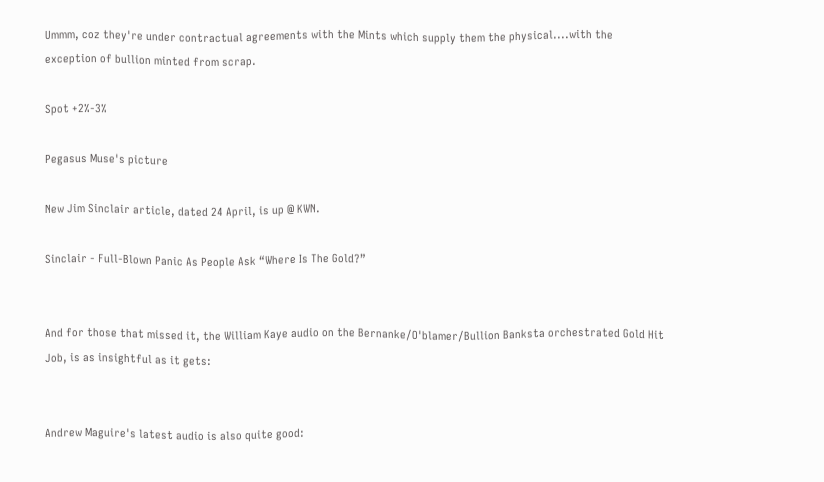Ummm, coz they're under contractual agreements with the Mints which supply them the physical....with the exception of bullion minted from scrap.

Spot +2%-3%

Pegasus Muse's picture

New Jim Sinclair article, dated 24 April, is up @ KWN.

Sinclair - Full-Blown Panic As People Ask “Where Is The Gold?”


And for those that missed it, the William Kaye audio on the Bernanke/O'blamer/Bullion Banksta orchestrated Gold Hit Job, is as insightful as it gets:


Andrew Maguire's latest audio is also quite good: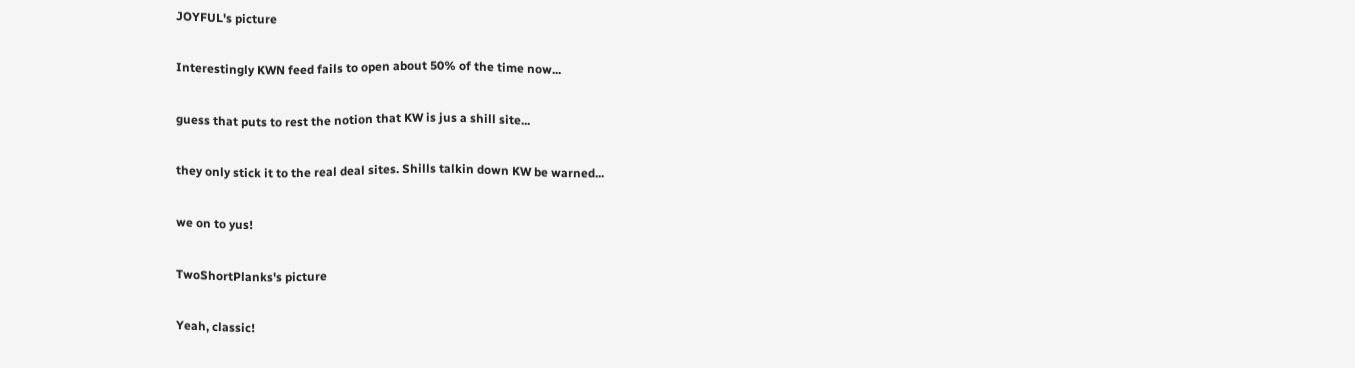JOYFUL's picture

Interestingly KWN feed fails to open about 50% of the time now...

guess that puts to rest the notion that KW is jus a shill site...

they only stick it to the real deal sites. Shills talkin down KW be warned...

we on to yus!

TwoShortPlanks's picture

Yeah, classic!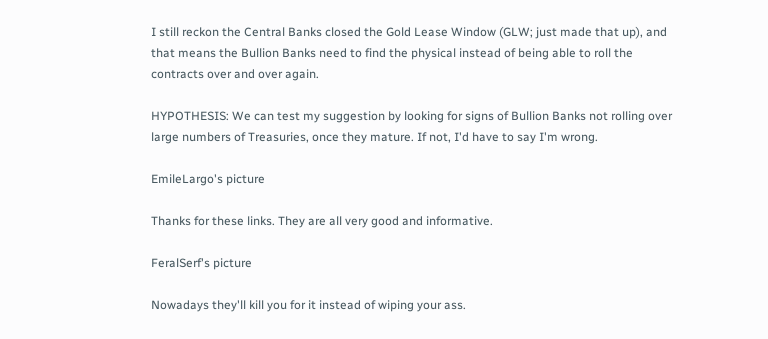I still reckon the Central Banks closed the Gold Lease Window (GLW; just made that up), and that means the Bullion Banks need to find the physical instead of being able to roll the contracts over and over again.

HYPOTHESIS: We can test my suggestion by looking for signs of Bullion Banks not rolling over large numbers of Treasuries, once they mature. If not, I'd have to say I'm wrong.

EmileLargo's picture

Thanks for these links. They are all very good and informative.

FeralSerf's picture

Nowadays they'll kill you for it instead of wiping your ass.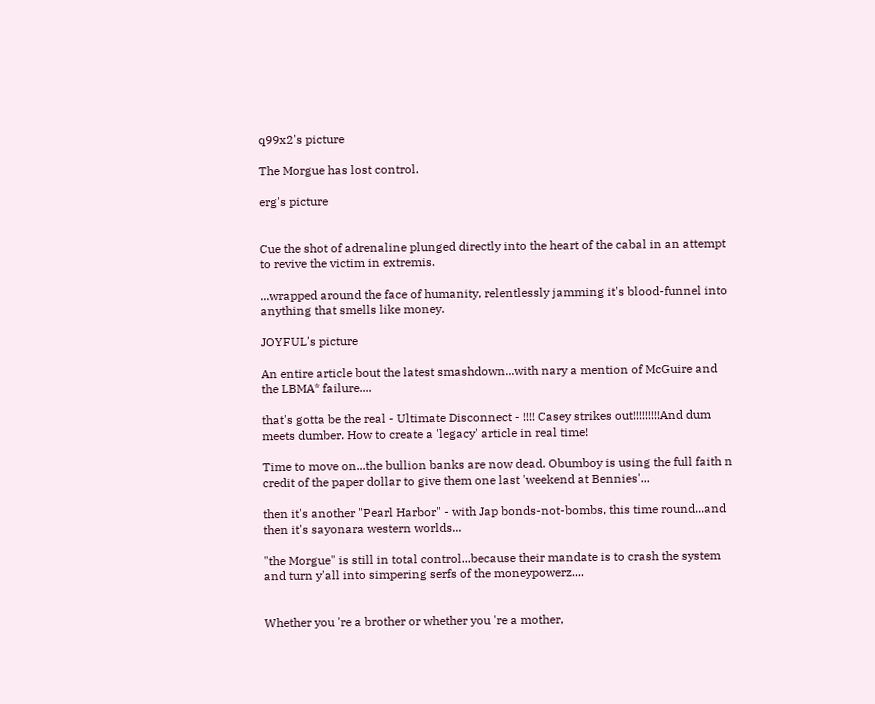q99x2's picture

The Morgue has lost control.

erg's picture


Cue the shot of adrenaline plunged directly into the heart of the cabal in an attempt to revive the victim in extremis.

...wrapped around the face of humanity, relentlessly jamming it's blood-funnel into anything that smells like money.

JOYFUL's picture

An entire article bout the latest smashdown...with nary a mention of McGuire and the LBMA* failure....

that's gotta be the real - Ultimate Disconnect - !!!! Casey strikes out!!!!!!!!!And dum meets dumber. How to create a 'legacy' article in real time!

Time to move on...the bullion banks are now dead. Obumboy is using the full faith n credit of the paper dollar to give them one last 'weekend at Bennies'...

then it's another "Pearl Harbor" - with Jap bonds-not-bombs, this time round...and then it's sayonara western worlds...

"the Morgue" is still in total control...because their mandate is to crash the system and turn y'all into simpering serfs of the moneypowerz....


Whether you 're a brother or whether you 're a mother,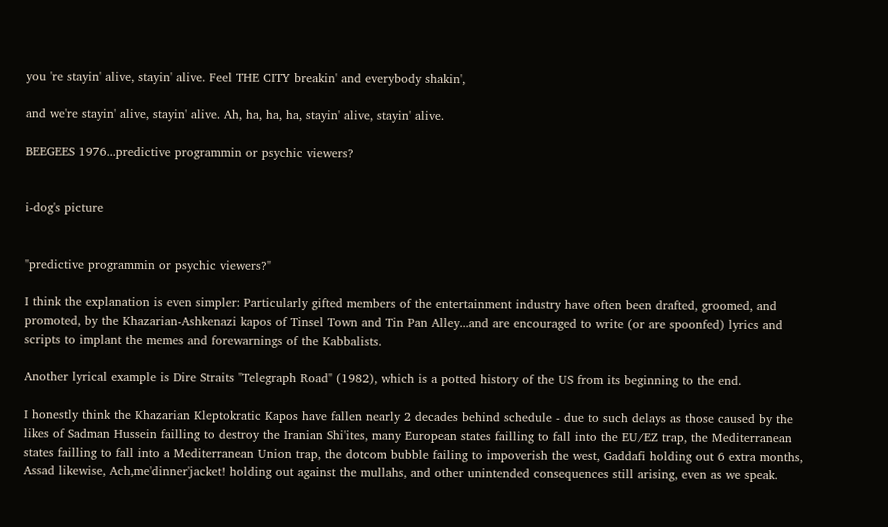you 're stayin' alive, stayin' alive. Feel THE CITY breakin' and everybody shakin',

and we're stayin' alive, stayin' alive. Ah, ha, ha, ha, stayin' alive, stayin' alive.

BEEGEES 1976...predictive programmin or psychic viewers?


i-dog's picture


"predictive programmin or psychic viewers?"

I think the explanation is even simpler: Particularly gifted members of the entertainment industry have often been drafted, groomed, and promoted, by the Khazarian-Ashkenazi kapos of Tinsel Town and Tin Pan Alley...and are encouraged to write (or are spoonfed) lyrics and scripts to implant the memes and forewarnings of the Kabbalists.

Another lyrical example is Dire Straits "Telegraph Road" (1982), which is a potted history of the US from its beginning to the end.

I honestly think the Khazarian Kleptokratic Kapos have fallen nearly 2 decades behind schedule - due to such delays as those caused by the likes of Sadman Hussein failling to destroy the Iranian Shi'ites, many European states failling to fall into the EU/EZ trap, the Mediterranean states failling to fall into a Mediterranean Union trap, the dotcom bubble failing to impoverish the west, Gaddafi holding out 6 extra months, Assad likewise, Ach,me'dinner'jacket! holding out against the mullahs, and other unintended consequences still arising, even as we speak.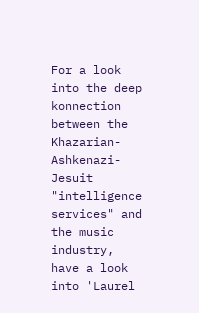For a look into the deep konnection between the Khazarian-Ashkenazi-Jesuit "intelligence services" and the music industry, have a look into 'Laurel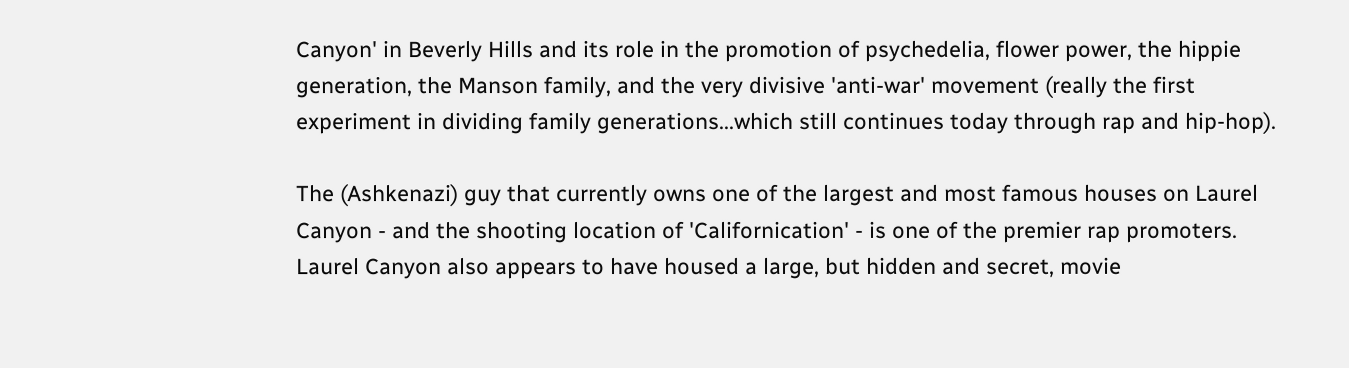Canyon' in Beverly Hills and its role in the promotion of psychedelia, flower power, the hippie generation, the Manson family, and the very divisive 'anti-war' movement (really the first experiment in dividing family generations...which still continues today through rap and hip-hop).

The (Ashkenazi) guy that currently owns one of the largest and most famous houses on Laurel Canyon - and the shooting location of 'Californication' - is one of the premier rap promoters. Laurel Canyon also appears to have housed a large, but hidden and secret, movie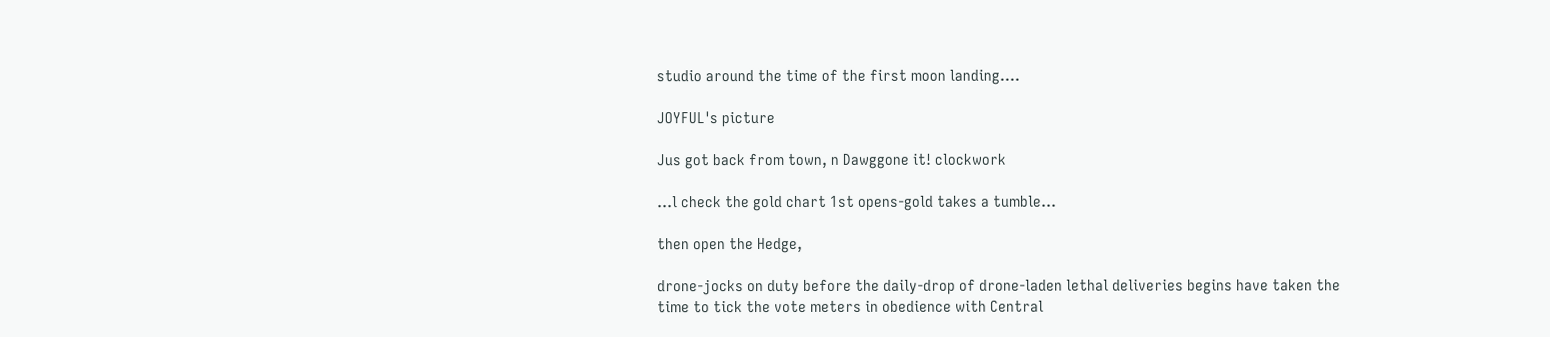studio around the time of the first moon landing....

JOYFUL's picture

Jus got back from town, n Dawggone it! clockwork

...l check the gold chart 1st opens-gold takes a tumble...

then open the Hedge,

drone-jocks on duty before the daily-drop of drone-laden lethal deliveries begins have taken the time to tick the vote meters in obedience with Central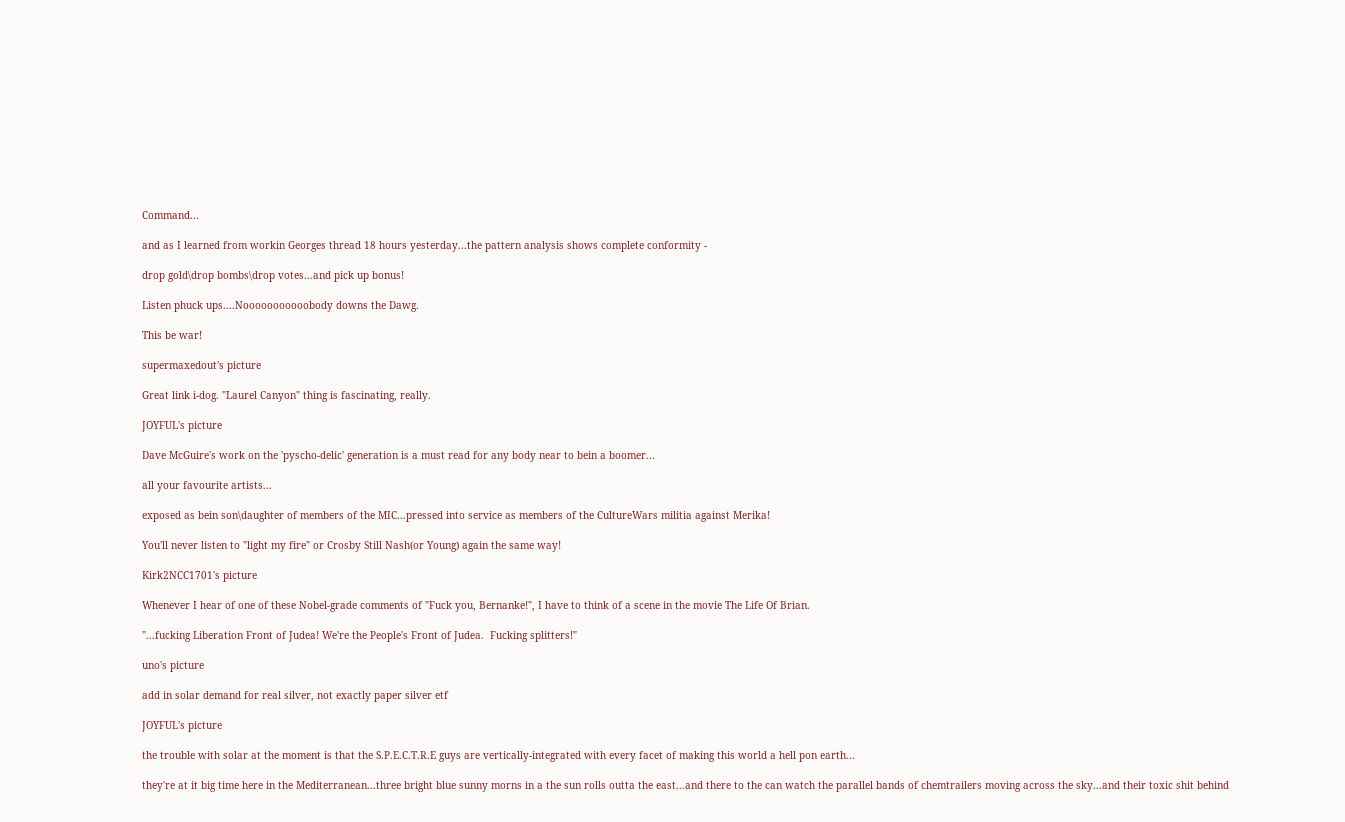Command...

and as I learned from workin Georges thread 18 hours yesterday...the pattern analysis shows complete conformity -

drop gold\drop bombs\drop votes...and pick up bonus!

Listen phuck ups....Nooooooooooobody downs the Dawg.

This be war!

supermaxedout's picture

Great link i-dog. "Laurel Canyon" thing is fascinating, really.

JOYFUL's picture

Dave McGuire's work on the 'pyscho-delic' generation is a must read for any body near to bein a boomer...

all your favourite artists...

exposed as bein son\daughter of members of the MIC...pressed into service as members of the CultureWars militia against Merika!

You'll never listen to "light my fire" or Crosby Still Nash(or Young) again the same way!

Kirk2NCC1701's picture

Whenever I hear of one of these Nobel-grade comments of "Fuck you, Bernanke!", I have to think of a scene in the movie The Life Of Brian.

"...fucking Liberation Front of Judea! We're the People's Front of Judea.  Fucking splitters!"

uno's picture

add in solar demand for real silver, not exactly paper silver etf

JOYFUL's picture

the trouble with solar at the moment is that the S.P.E.C.T.R.E guys are vertically-integrated with every facet of making this world a hell pon earth...

they're at it big time here in the Mediterranean...three bright blue sunny morns in a the sun rolls outta the east...and there to the can watch the parallel bands of chemtrailers moving across the sky...and their toxic shit behind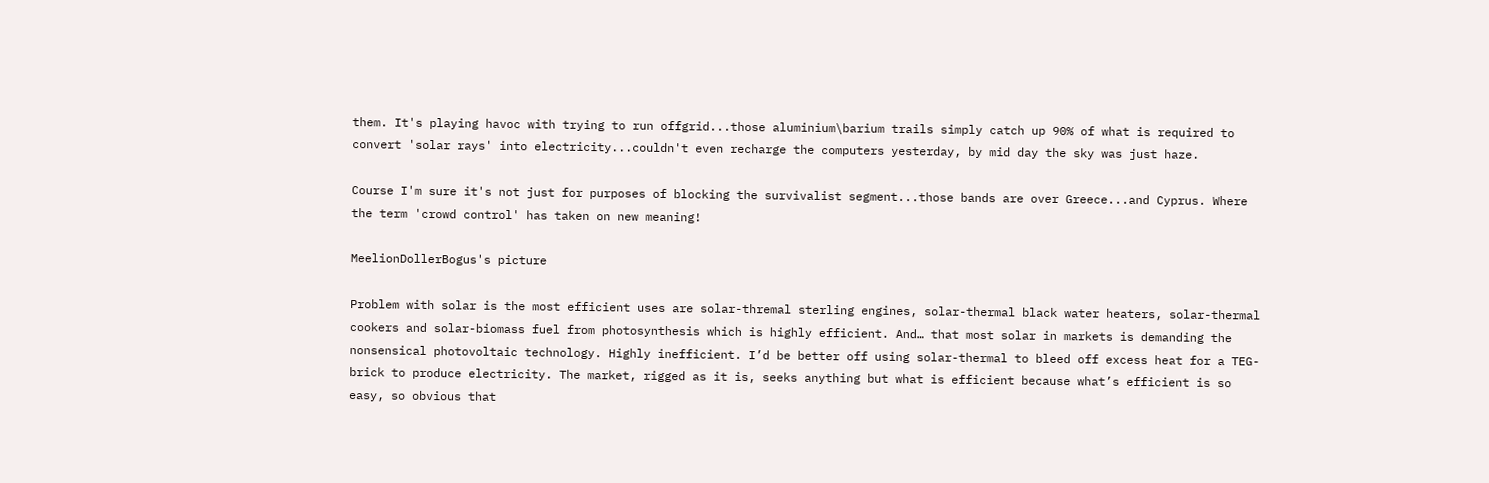them. It's playing havoc with trying to run offgrid...those aluminium\barium trails simply catch up 90% of what is required to convert 'solar rays' into electricity...couldn't even recharge the computers yesterday, by mid day the sky was just haze.

Course I'm sure it's not just for purposes of blocking the survivalist segment...those bands are over Greece...and Cyprus. Where the term 'crowd control' has taken on new meaning!

MeelionDollerBogus's picture

Problem with solar is the most efficient uses are solar-thremal sterling engines, solar-thermal black water heaters, solar-thermal cookers and solar-biomass fuel from photosynthesis which is highly efficient. And… that most solar in markets is demanding the nonsensical photovoltaic technology. Highly inefficient. I’d be better off using solar-thermal to bleed off excess heat for a TEG-brick to produce electricity. The market, rigged as it is, seeks anything but what is efficient because what’s efficient is so easy, so obvious that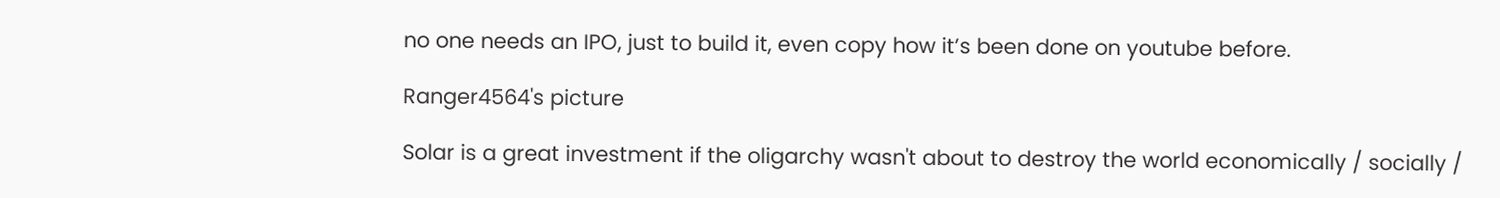no one needs an IPO, just to build it, even copy how it’s been done on youtube before.

Ranger4564's picture

Solar is a great investment if the oligarchy wasn't about to destroy the world economically / socially /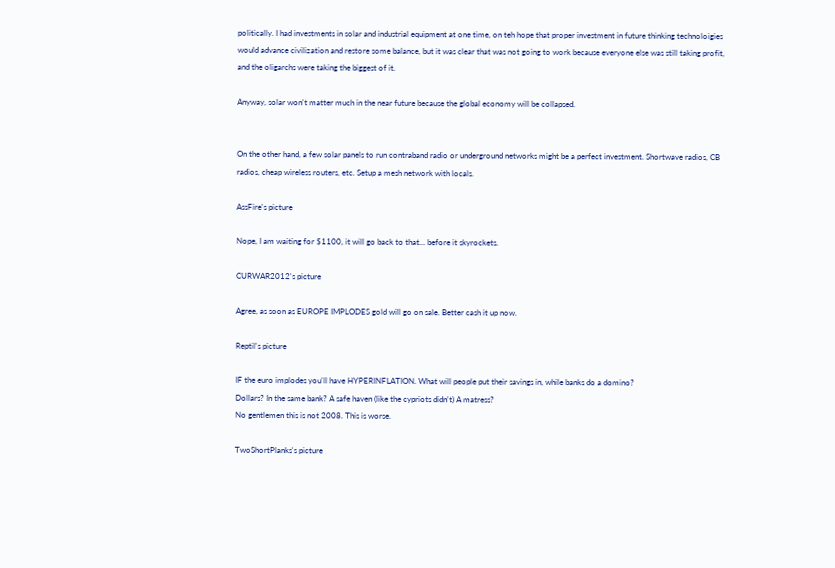politically. I had investments in solar and industrial equipment at one time, on teh hope that proper investment in future thinking technoloigies would advance civilization and restore some balance, but it was clear that was not going to work because everyone else was still taking profit, and the oligarchs were taking the biggest of it.

Anyway, solar won't matter much in the near future because the global economy will be collapsed.


On the other hand, a few solar panels to run contraband radio or underground networks might be a perfect investment. Shortwave radios, CB radios, cheap wireless routers, etc. Setup a mesh network with locals.

AssFire's picture

Nope, I am waiting for $1100, it will go back to that... before it skyrockets.

CURWAR2012's picture

Agree, as soon as EUROPE IMPLODES gold will go on sale. Better cash it up now.

Reptil's picture

IF the euro implodes you'll have HYPERINFLATION. What will people put their savings in, while banks do a domino?
Dollars? In the same bank? A safe haven (like the cypriots didn't) A matress?
No gentlemen this is not 2008. This is worse.

TwoShortPlanks's picture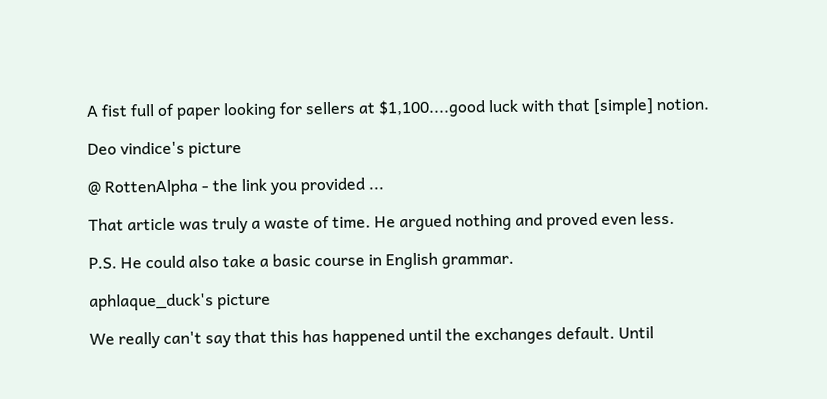A fist full of paper looking for sellers at $1,100....good luck with that [simple] notion.

Deo vindice's picture

@ RottenAlpha - the link you provided ...

That article was truly a waste of time. He argued nothing and proved even less.

P.S. He could also take a basic course in English grammar.

aphlaque_duck's picture

We really can't say that this has happened until the exchanges default. Until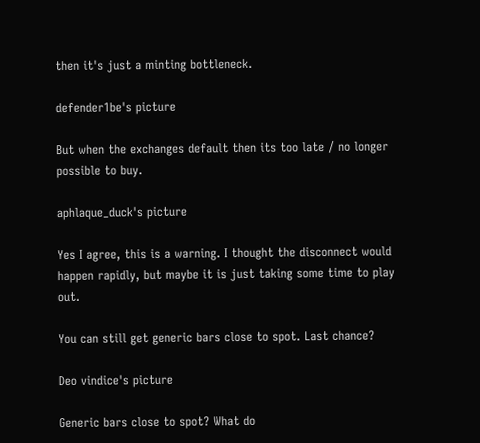then it's just a minting bottleneck.

defender1be's picture

But when the exchanges default then its too late / no longer possible to buy.

aphlaque_duck's picture

Yes I agree, this is a warning. I thought the disconnect would happen rapidly, but maybe it is just taking some time to play out.

You can still get generic bars close to spot. Last chance?

Deo vindice's picture

Generic bars close to spot? What do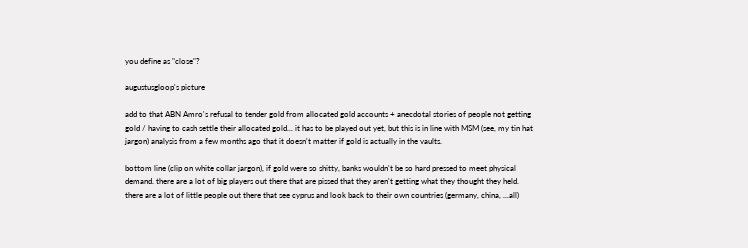you define as "close"?

augustusgloop's picture

add to that ABN Amro's refusal to tender gold from allocated gold accounts + anecdotal stories of people not getting gold / having to cash settle their allocated gold... it has to be played out yet, but this is in line with MSM (see, my tin hat jargon) analysis from a few months ago that it doesn't matter if gold is actually in the vaults.

bottom line (clip on white collar jargon), if gold were so shitty, banks wouldn't be so hard pressed to meet physical demand. there are a lot of big players out there that are pissed that they aren't getting what they thought they held. there are a lot of little people out there that see cyprus and look back to their own countries (germany, china, ...all)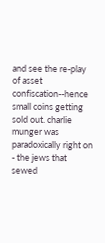and see the re-play of asset confiscation--hence small coins getting sold out. charlie munger was paradoxically right on - the jews that sewed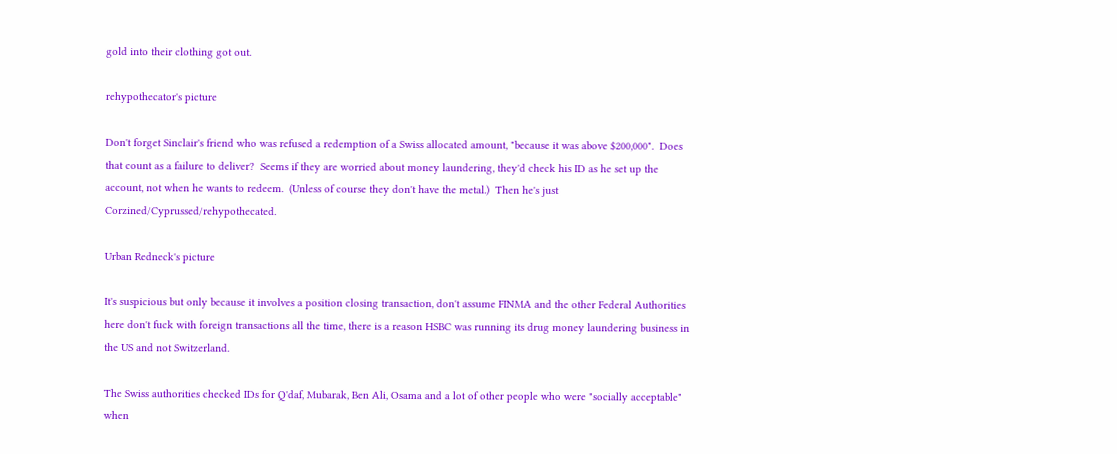gold into their clothing got out.

rehypothecator's picture

Don't forget Sinclair's friend who was refused a redemption of a Swiss allocated amount, "because it was above $200,000".  Does that count as a failure to deliver?  Seems if they are worried about money laundering, they'd check his ID as he set up the account, not when he wants to redeem.  (Unless of course they don't have the metal.)  Then he's just Corzined/Cyprussed/rehypothecated.

Urban Redneck's picture

It's suspicious but only because it involves a position closing transaction, don't assume FINMA and the other Federal Authorities here don't fuck with foreign transactions all the time, there is a reason HSBC was running its drug money laundering business in the US and not Switzerland.

The Swiss authorities checked IDs for Q'daf, Mubarak, Ben Ali, Osama and a lot of other people who were "socially acceptable" when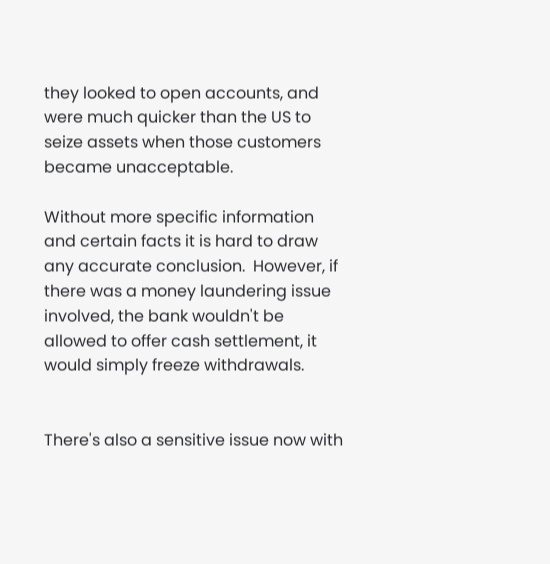they looked to open accounts, and were much quicker than the US to seize assets when those customers became unacceptable.

Without more specific information and certain facts it is hard to draw any accurate conclusion.  However, if there was a money laundering issue involved, the bank wouldn't be allowed to offer cash settlement, it would simply freeze withdrawals.


There's also a sensitive issue now with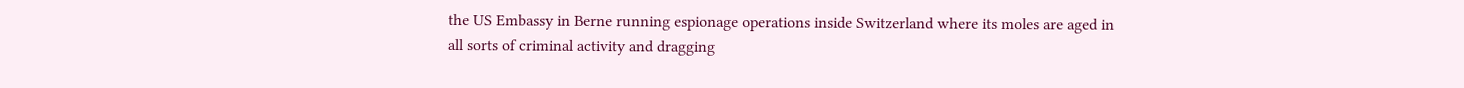the US Embassy in Berne running espionage operations inside Switzerland where its moles are aged in all sorts of criminal activity and dragging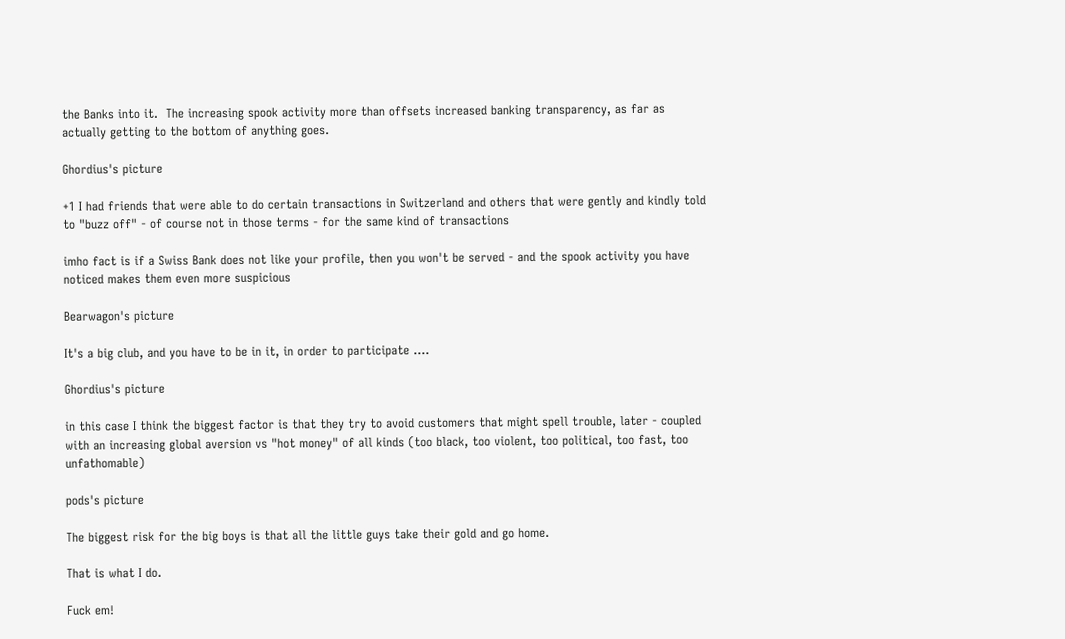the Banks into it.  The increasing spook activity more than offsets increased banking transparency, as far as actually getting to the bottom of anything goes.

Ghordius's picture

+1 I had friends that were able to do certain transactions in Switzerland and others that were gently and kindly told to "buzz off" - of course not in those terms - for the same kind of transactions

imho fact is if a Swiss Bank does not like your profile, then you won't be served - and the spook activity you have noticed makes them even more suspicious

Bearwagon's picture

It's a big club, and you have to be in it, in order to participate ....

Ghordius's picture

in this case I think the biggest factor is that they try to avoid customers that might spell trouble, later - coupled with an increasing global aversion vs "hot money" of all kinds (too black, too violent, too political, too fast, too unfathomable)

pods's picture

The biggest risk for the big boys is that all the little guys take their gold and go home.

That is what I do.

Fuck em!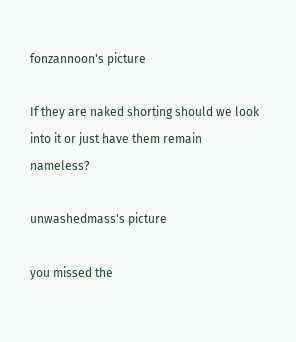fonzannoon's picture

If they are naked shorting should we look into it or just have them remain nameless?

unwashedmass's picture

you missed the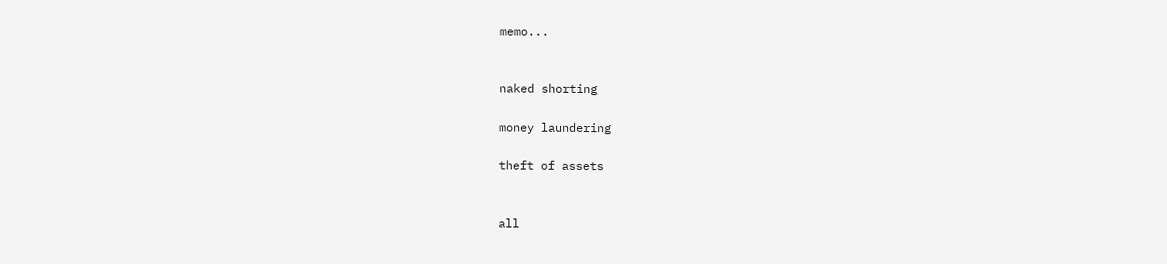memo...


naked shorting

money laundering

theft of assets


all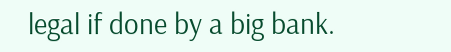legal if done by a big bank.